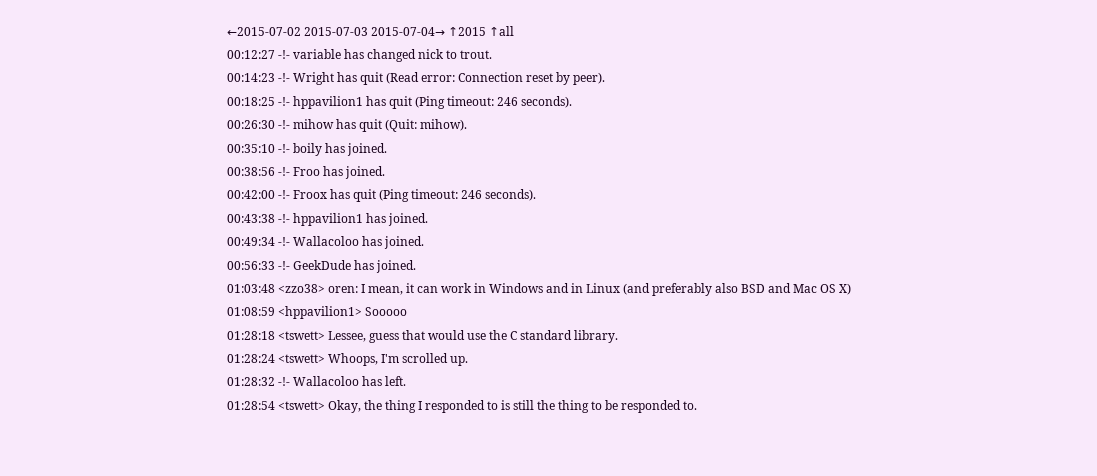←2015-07-02 2015-07-03 2015-07-04→ ↑2015 ↑all
00:12:27 -!- variable has changed nick to trout.
00:14:23 -!- Wright has quit (Read error: Connection reset by peer).
00:18:25 -!- hppavilion1 has quit (Ping timeout: 246 seconds).
00:26:30 -!- mihow has quit (Quit: mihow).
00:35:10 -!- boily has joined.
00:38:56 -!- Froo has joined.
00:42:00 -!- Froox has quit (Ping timeout: 246 seconds).
00:43:38 -!- hppavilion1 has joined.
00:49:34 -!- Wallacoloo has joined.
00:56:33 -!- GeekDude has joined.
01:03:48 <zzo38> oren: I mean, it can work in Windows and in Linux (and preferably also BSD and Mac OS X)
01:08:59 <hppavilion1> Sooooo
01:28:18 <tswett> Lessee, guess that would use the C standard library.
01:28:24 <tswett> Whoops, I'm scrolled up.
01:28:32 -!- Wallacoloo has left.
01:28:54 <tswett> Okay, the thing I responded to is still the thing to be responded to.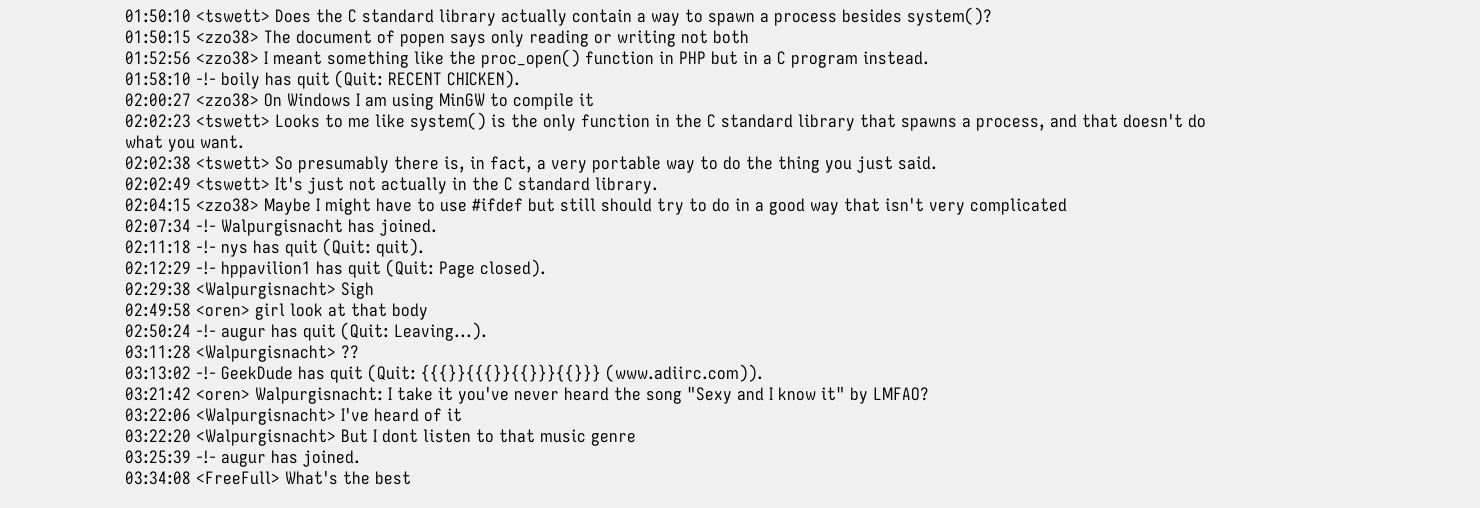01:50:10 <tswett> Does the C standard library actually contain a way to spawn a process besides system()?
01:50:15 <zzo38> The document of popen says only reading or writing not both
01:52:56 <zzo38> I meant something like the proc_open() function in PHP but in a C program instead.
01:58:10 -!- boily has quit (Quit: RECENT CHICKEN).
02:00:27 <zzo38> On Windows I am using MinGW to compile it
02:02:23 <tswett> Looks to me like system() is the only function in the C standard library that spawns a process, and that doesn't do what you want.
02:02:38 <tswett> So presumably there is, in fact, a very portable way to do the thing you just said.
02:02:49 <tswett> It's just not actually in the C standard library.
02:04:15 <zzo38> Maybe I might have to use #ifdef but still should try to do in a good way that isn't very complicated
02:07:34 -!- Walpurgisnacht has joined.
02:11:18 -!- nys has quit (Quit: quit).
02:12:29 -!- hppavilion1 has quit (Quit: Page closed).
02:29:38 <Walpurgisnacht> Sigh
02:49:58 <oren> girl look at that body
02:50:24 -!- augur has quit (Quit: Leaving...).
03:11:28 <Walpurgisnacht> ??
03:13:02 -!- GeekDude has quit (Quit: {{{}}{{{}}{{}}}{{}}} (www.adiirc.com)).
03:21:42 <oren> Walpurgisnacht: I take it you've never heard the song "Sexy and I know it" by LMFAO?
03:22:06 <Walpurgisnacht> I've heard of it
03:22:20 <Walpurgisnacht> But I dont listen to that music genre
03:25:39 -!- augur has joined.
03:34:08 <FreeFull> What's the best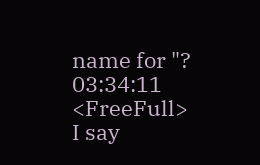name for "?
03:34:11 <FreeFull> I say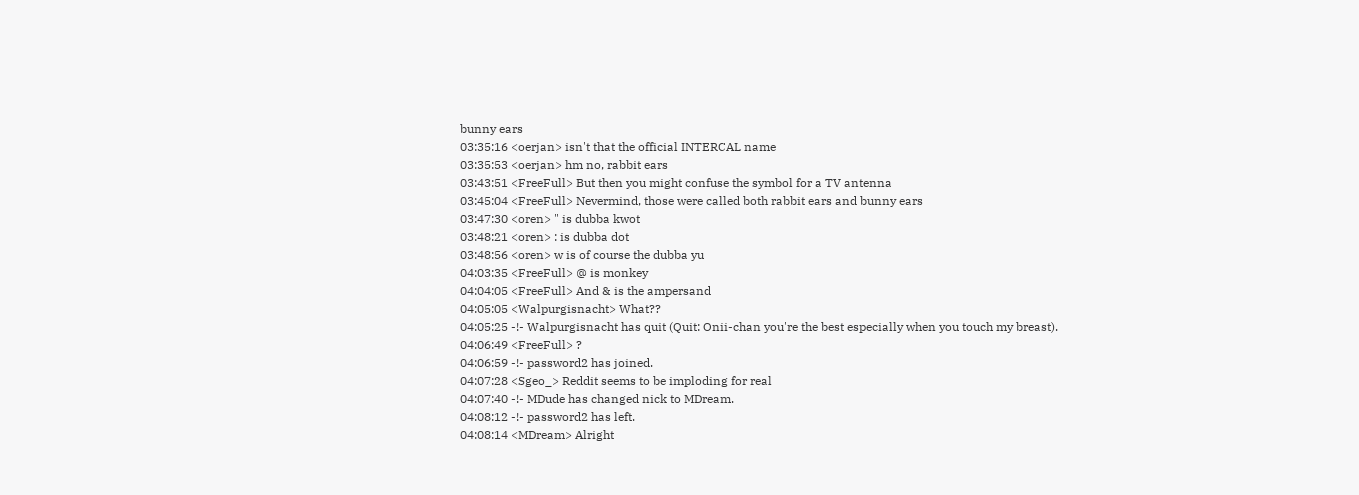bunny ears
03:35:16 <oerjan> isn't that the official INTERCAL name
03:35:53 <oerjan> hm no, rabbit ears
03:43:51 <FreeFull> But then you might confuse the symbol for a TV antenna
03:45:04 <FreeFull> Nevermind, those were called both rabbit ears and bunny ears
03:47:30 <oren> " is dubba kwot
03:48:21 <oren> : is dubba dot
03:48:56 <oren> w is of course the dubba yu
04:03:35 <FreeFull> @ is monkey
04:04:05 <FreeFull> And & is the ampersand
04:05:05 <Walpurgisnacht> What??
04:05:25 -!- Walpurgisnacht has quit (Quit: Onii-chan you're the best especially when you touch my breast).
04:06:49 <FreeFull> ?
04:06:59 -!- password2 has joined.
04:07:28 <Sgeo_> Reddit seems to be imploding for real
04:07:40 -!- MDude has changed nick to MDream.
04:08:12 -!- password2 has left.
04:08:14 <MDream> Alright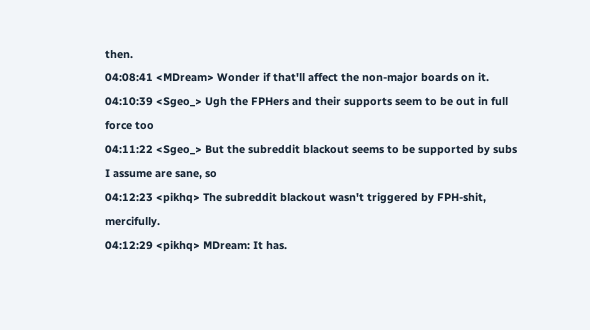then.
04:08:41 <MDream> Wonder if that'll affect the non-major boards on it.
04:10:39 <Sgeo_> Ugh the FPHers and their supports seem to be out in full force too
04:11:22 <Sgeo_> But the subreddit blackout seems to be supported by subs I assume are sane, so
04:12:23 <pikhq> The subreddit blackout wasn't triggered by FPH-shit, mercifully.
04:12:29 <pikhq> MDream: It has.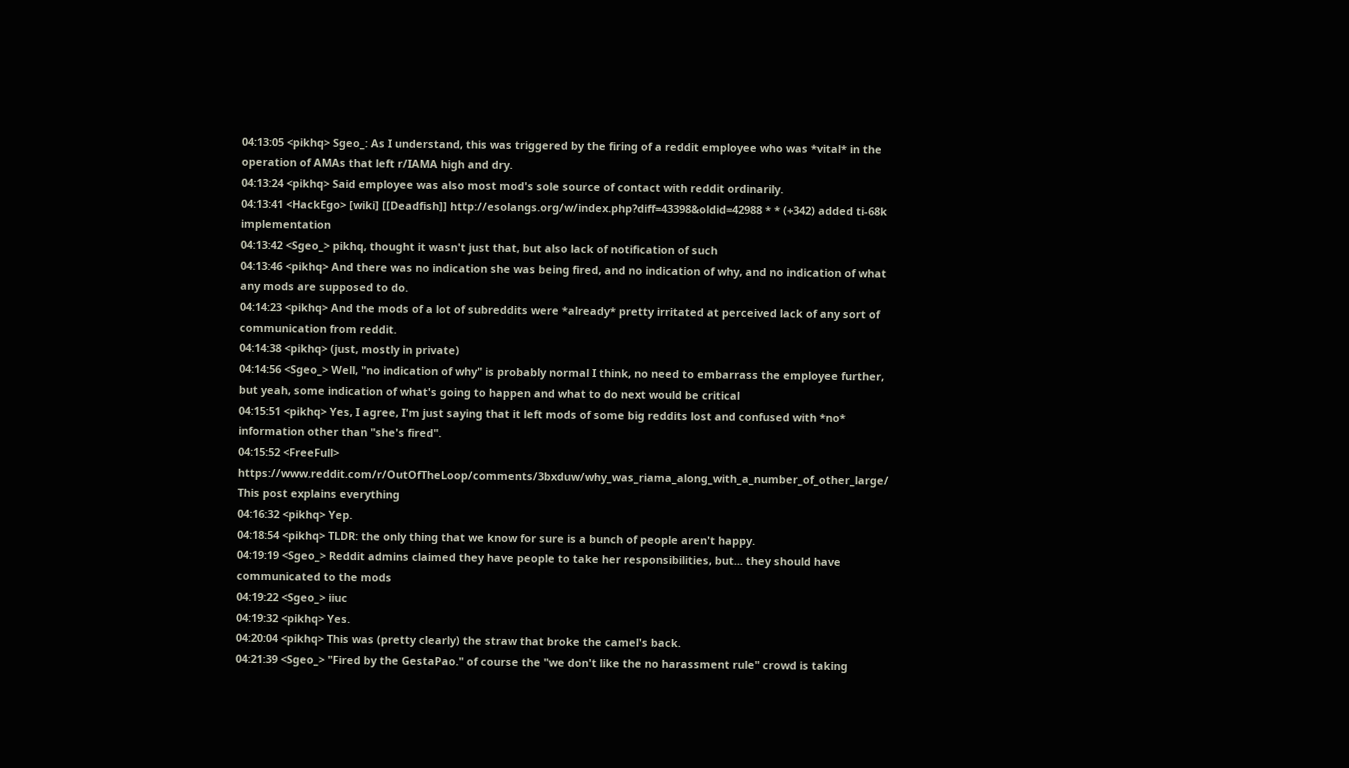04:13:05 <pikhq> Sgeo_: As I understand, this was triggered by the firing of a reddit employee who was *vital* in the operation of AMAs that left r/IAMA high and dry.
04:13:24 <pikhq> Said employee was also most mod's sole source of contact with reddit ordinarily.
04:13:41 <HackEgo> [wiki] [[Deadfish]] http://esolangs.org/w/index.php?diff=43398&oldid=42988 * * (+342) added ti-68k implementation
04:13:42 <Sgeo_> pikhq, thought it wasn't just that, but also lack of notification of such
04:13:46 <pikhq> And there was no indication she was being fired, and no indication of why, and no indication of what any mods are supposed to do.
04:14:23 <pikhq> And the mods of a lot of subreddits were *already* pretty irritated at perceived lack of any sort of communication from reddit.
04:14:38 <pikhq> (just, mostly in private)
04:14:56 <Sgeo_> Well, "no indication of why" is probably normal I think, no need to embarrass the employee further, but yeah, some indication of what's going to happen and what to do next would be critical
04:15:51 <pikhq> Yes, I agree, I'm just saying that it left mods of some big reddits lost and confused with *no* information other than "she's fired".
04:15:52 <FreeFull> https://www.reddit.com/r/OutOfTheLoop/comments/3bxduw/why_was_riama_along_with_a_number_of_other_large/ This post explains everything
04:16:32 <pikhq> Yep.
04:18:54 <pikhq> TLDR: the only thing that we know for sure is a bunch of people aren't happy.
04:19:19 <Sgeo_> Reddit admins claimed they have people to take her responsibilities, but... they should have communicated to the mods
04:19:22 <Sgeo_> iiuc
04:19:32 <pikhq> Yes.
04:20:04 <pikhq> This was (pretty clearly) the straw that broke the camel's back.
04:21:39 <Sgeo_> "Fired by the GestaPao." of course the "we don't like the no harassment rule" crowd is taking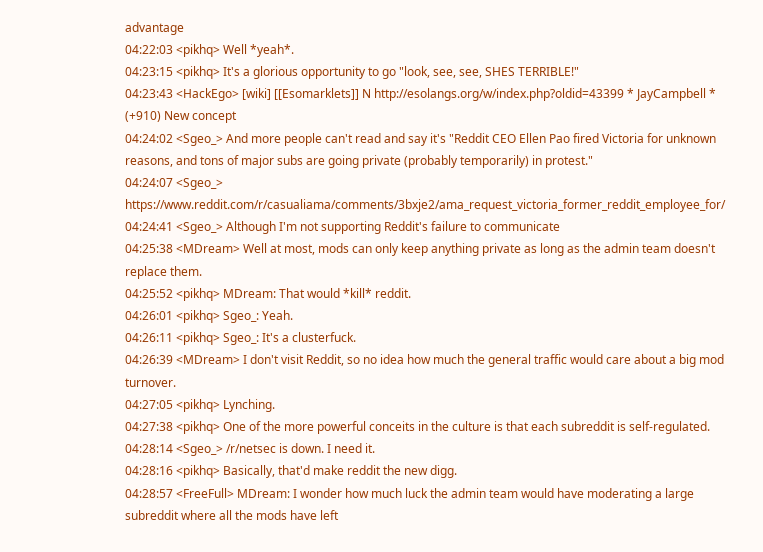advantage
04:22:03 <pikhq> Well *yeah*.
04:23:15 <pikhq> It's a glorious opportunity to go "look, see, see, SHES TERRIBLE!"
04:23:43 <HackEgo> [wiki] [[Esomarklets]] N http://esolangs.org/w/index.php?oldid=43399 * JayCampbell * (+910) New concept
04:24:02 <Sgeo_> And more people can't read and say it's "Reddit CEO Ellen Pao fired Victoria for unknown reasons, and tons of major subs are going private (probably temporarily) in protest."
04:24:07 <Sgeo_> https://www.reddit.com/r/casualiama/comments/3bxje2/ama_request_victoria_former_reddit_employee_for/
04:24:41 <Sgeo_> Although I'm not supporting Reddit's failure to communicate
04:25:38 <MDream> Well at most, mods can only keep anything private as long as the admin team doesn't replace them.
04:25:52 <pikhq> MDream: That would *kill* reddit.
04:26:01 <pikhq> Sgeo_: Yeah.
04:26:11 <pikhq> Sgeo_: It's a clusterfuck.
04:26:39 <MDream> I don't visit Reddit, so no idea how much the general traffic would care about a big mod turnover.
04:27:05 <pikhq> Lynching.
04:27:38 <pikhq> One of the more powerful conceits in the culture is that each subreddit is self-regulated.
04:28:14 <Sgeo_> /r/netsec is down. I need it.
04:28:16 <pikhq> Basically, that'd make reddit the new digg.
04:28:57 <FreeFull> MDream: I wonder how much luck the admin team would have moderating a large subreddit where all the mods have left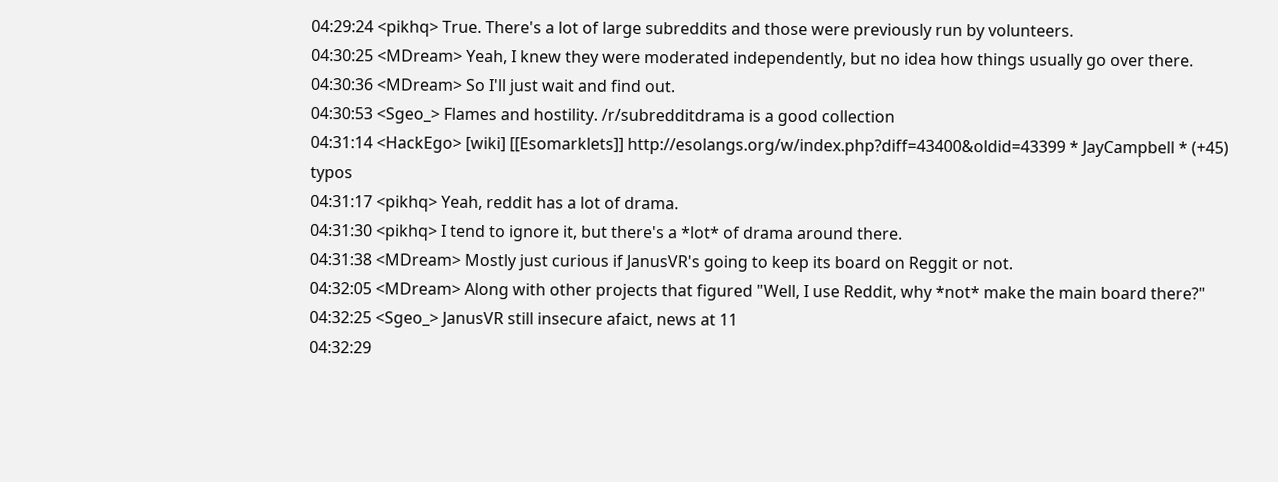04:29:24 <pikhq> True. There's a lot of large subreddits and those were previously run by volunteers.
04:30:25 <MDream> Yeah, I knew they were moderated independently, but no idea how things usually go over there.
04:30:36 <MDream> So I'll just wait and find out.
04:30:53 <Sgeo_> Flames and hostility. /r/subredditdrama is a good collection
04:31:14 <HackEgo> [wiki] [[Esomarklets]] http://esolangs.org/w/index.php?diff=43400&oldid=43399 * JayCampbell * (+45) typos
04:31:17 <pikhq> Yeah, reddit has a lot of drama.
04:31:30 <pikhq> I tend to ignore it, but there's a *lot* of drama around there.
04:31:38 <MDream> Mostly just curious if JanusVR's going to keep its board on Reggit or not.
04:32:05 <MDream> Along with other projects that figured "Well, I use Reddit, why *not* make the main board there?"
04:32:25 <Sgeo_> JanusVR still insecure afaict, news at 11
04:32:29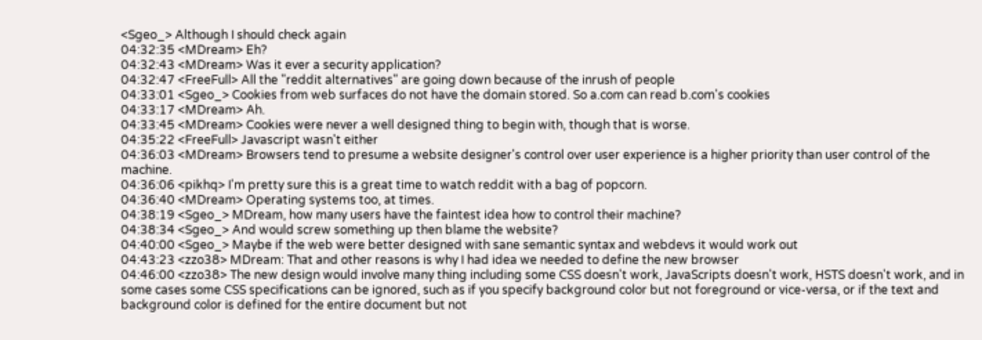<Sgeo_> Although I should check again
04:32:35 <MDream> Eh?
04:32:43 <MDream> Was it ever a security application?
04:32:47 <FreeFull> All the "reddit alternatives" are going down because of the inrush of people
04:33:01 <Sgeo_> Cookies from web surfaces do not have the domain stored. So a.com can read b.com's cookies
04:33:17 <MDream> Ah.
04:33:45 <MDream> Cookies were never a well designed thing to begin with, though that is worse.
04:35:22 <FreeFull> Javascript wasn't either
04:36:03 <MDream> Browsers tend to presume a website designer's control over user experience is a higher priority than user control of the machine.
04:36:06 <pikhq> I'm pretty sure this is a great time to watch reddit with a bag of popcorn.
04:36:40 <MDream> Operating systems too, at times.
04:38:19 <Sgeo_> MDream, how many users have the faintest idea how to control their machine?
04:38:34 <Sgeo_> And would screw something up then blame the website?
04:40:00 <Sgeo_> Maybe if the web were better designed with sane semantic syntax and webdevs it would work out
04:43:23 <zzo38> MDream: That and other reasons is why I had idea we needed to define the new browser
04:46:00 <zzo38> The new design would involve many thing including some CSS doesn't work, JavaScripts doesn't work, HSTS doesn't work, and in some cases some CSS specifications can be ignored, such as if you specify background color but not foreground or vice-versa, or if the text and background color is defined for the entire document but not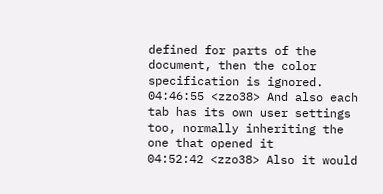defined for parts of the document, then the color specification is ignored.
04:46:55 <zzo38> And also each tab has its own user settings too, normally inheriting the one that opened it
04:52:42 <zzo38> Also it would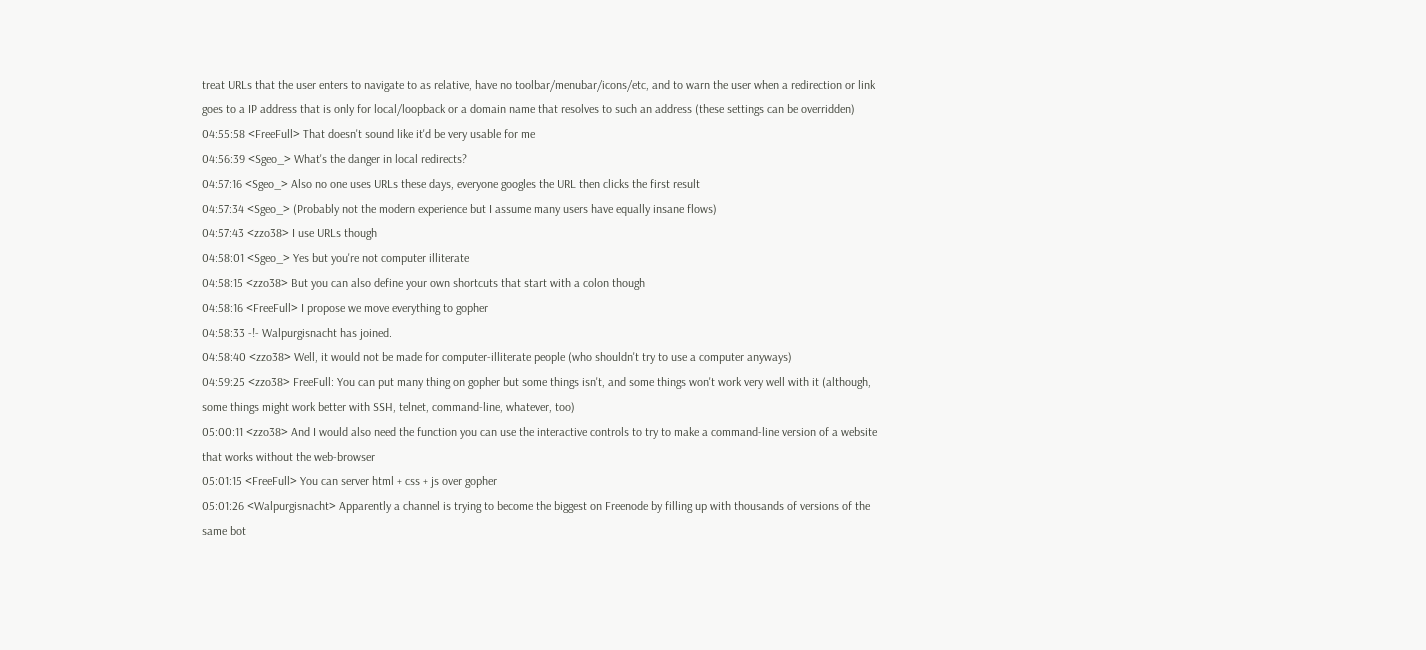treat URLs that the user enters to navigate to as relative, have no toolbar/menubar/icons/etc, and to warn the user when a redirection or link goes to a IP address that is only for local/loopback or a domain name that resolves to such an address (these settings can be overridden)
04:55:58 <FreeFull> That doesn't sound like it'd be very usable for me
04:56:39 <Sgeo_> What's the danger in local redirects?
04:57:16 <Sgeo_> Also no one uses URLs these days, everyone googles the URL then clicks the first result
04:57:34 <Sgeo_> (Probably not the modern experience but I assume many users have equally insane flows)
04:57:43 <zzo38> I use URLs though
04:58:01 <Sgeo_> Yes but you're not computer illiterate
04:58:15 <zzo38> But you can also define your own shortcuts that start with a colon though
04:58:16 <FreeFull> I propose we move everything to gopher
04:58:33 -!- Walpurgisnacht has joined.
04:58:40 <zzo38> Well, it would not be made for computer-illiterate people (who shouldn't try to use a computer anyways)
04:59:25 <zzo38> FreeFull: You can put many thing on gopher but some things isn't, and some things won't work very well with it (although, some things might work better with SSH, telnet, command-line, whatever, too)
05:00:11 <zzo38> And I would also need the function you can use the interactive controls to try to make a command-line version of a website that works without the web-browser
05:01:15 <FreeFull> You can server html + css + js over gopher
05:01:26 <Walpurgisnacht> Apparently a channel is trying to become the biggest on Freenode by filling up with thousands of versions of the same bot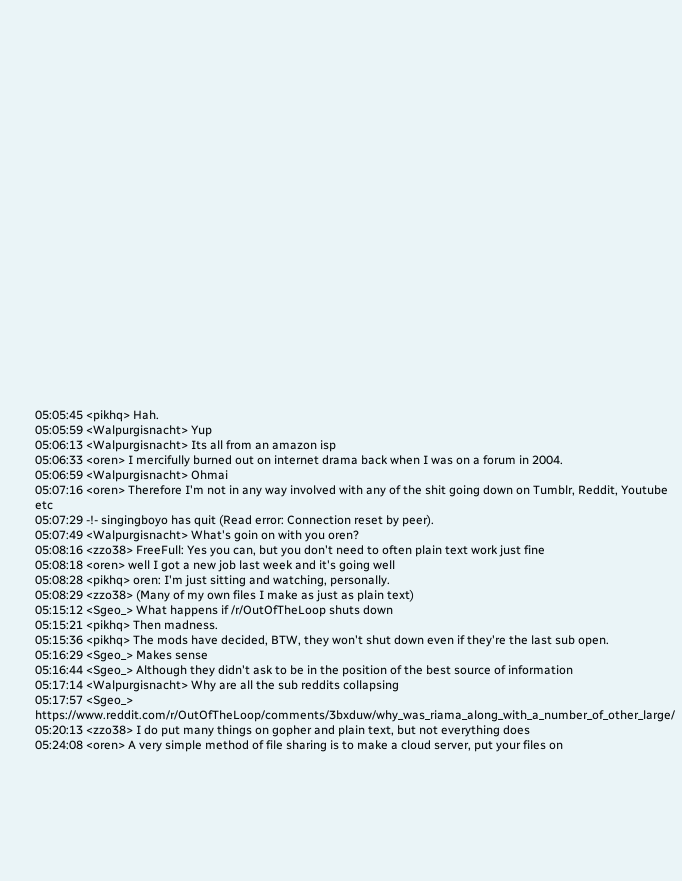05:05:45 <pikhq> Hah.
05:05:59 <Walpurgisnacht> Yup
05:06:13 <Walpurgisnacht> Its all from an amazon isp
05:06:33 <oren> I mercifully burned out on internet drama back when I was on a forum in 2004.
05:06:59 <Walpurgisnacht> Ohmai
05:07:16 <oren> Therefore I'm not in any way involved with any of the shit going down on Tumblr, Reddit, Youtube etc
05:07:29 -!- singingboyo has quit (Read error: Connection reset by peer).
05:07:49 <Walpurgisnacht> What's goin on with you oren?
05:08:16 <zzo38> FreeFull: Yes you can, but you don't need to often plain text work just fine
05:08:18 <oren> well I got a new job last week and it's going well
05:08:28 <pikhq> oren: I'm just sitting and watching, personally.
05:08:29 <zzo38> (Many of my own files I make as just as plain text)
05:15:12 <Sgeo_> What happens if /r/OutOfTheLoop shuts down
05:15:21 <pikhq> Then madness.
05:15:36 <pikhq> The mods have decided, BTW, they won't shut down even if they're the last sub open.
05:16:29 <Sgeo_> Makes sense
05:16:44 <Sgeo_> Although they didn't ask to be in the position of the best source of information
05:17:14 <Walpurgisnacht> Why are all the sub reddits collapsing
05:17:57 <Sgeo_> https://www.reddit.com/r/OutOfTheLoop/comments/3bxduw/why_was_riama_along_with_a_number_of_other_large/
05:20:13 <zzo38> I do put many things on gopher and plain text, but not everything does
05:24:08 <oren> A very simple method of file sharing is to make a cloud server, put your files on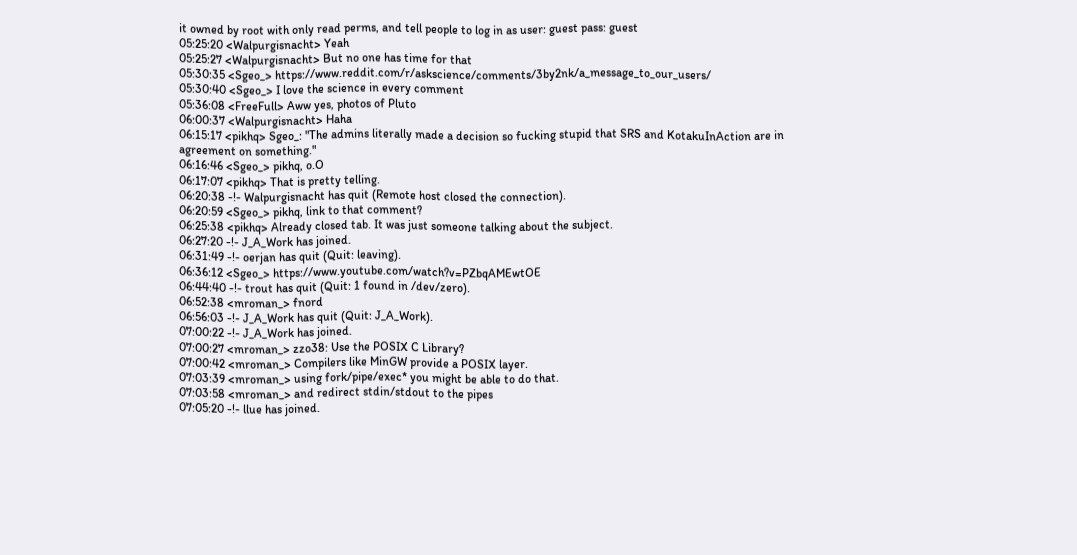it owned by root with only read perms, and tell people to log in as user: guest pass: guest
05:25:20 <Walpurgisnacht> Yeah
05:25:27 <Walpurgisnacht> But no one has time for that
05:30:35 <Sgeo_> https://www.reddit.com/r/askscience/comments/3by2nk/a_message_to_our_users/
05:30:40 <Sgeo_> I love the science in every comment
05:36:08 <FreeFull> Aww yes, photos of Pluto
06:00:37 <Walpurgisnacht> Haha
06:15:17 <pikhq> Sgeo_: "The admins literally made a decision so fucking stupid that SRS and KotakuInAction are in agreement on something."
06:16:46 <Sgeo_> pikhq, o.O
06:17:07 <pikhq> That is pretty telling.
06:20:38 -!- Walpurgisnacht has quit (Remote host closed the connection).
06:20:59 <Sgeo_> pikhq, link to that comment?
06:25:38 <pikhq> Already closed tab. It was just someone talking about the subject.
06:27:20 -!- J_A_Work has joined.
06:31:49 -!- oerjan has quit (Quit: leaving).
06:36:12 <Sgeo_> https://www.youtube.com/watch?v=PZbqAMEwtOE
06:44:40 -!- trout has quit (Quit: 1 found in /dev/zero).
06:52:38 <mroman_> fnord
06:56:03 -!- J_A_Work has quit (Quit: J_A_Work).
07:00:22 -!- J_A_Work has joined.
07:00:27 <mroman_> zzo38: Use the POSIX C Library?
07:00:42 <mroman_> Compilers like MinGW provide a POSIX layer.
07:03:39 <mroman_> using fork/pipe/exec* you might be able to do that.
07:03:58 <mroman_> and redirect stdin/stdout to the pipes
07:05:20 -!- llue has joined.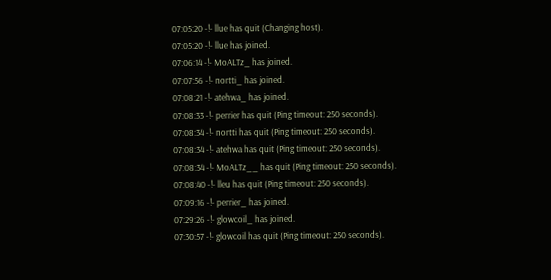07:05:20 -!- llue has quit (Changing host).
07:05:20 -!- llue has joined.
07:06:14 -!- MoALTz_ has joined.
07:07:56 -!- nortti_ has joined.
07:08:21 -!- atehwa_ has joined.
07:08:33 -!- perrier has quit (Ping timeout: 250 seconds).
07:08:34 -!- nortti has quit (Ping timeout: 250 seconds).
07:08:34 -!- atehwa has quit (Ping timeout: 250 seconds).
07:08:34 -!- MoALTz__ has quit (Ping timeout: 250 seconds).
07:08:40 -!- lleu has quit (Ping timeout: 250 seconds).
07:09:16 -!- perrier_ has joined.
07:29:26 -!- glowcoil_ has joined.
07:30:57 -!- glowcoil has quit (Ping timeout: 250 seconds).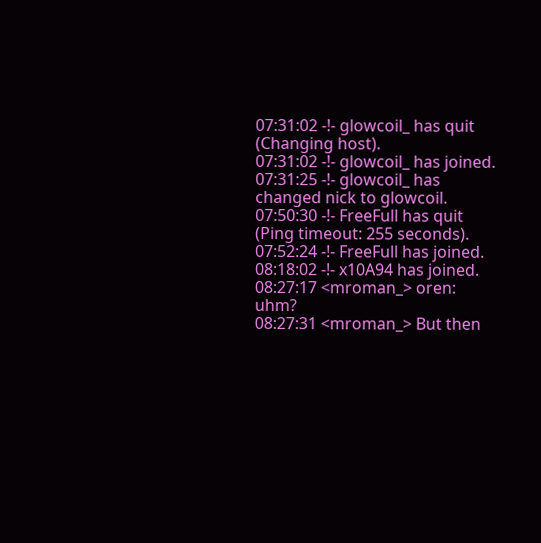07:31:02 -!- glowcoil_ has quit (Changing host).
07:31:02 -!- glowcoil_ has joined.
07:31:25 -!- glowcoil_ has changed nick to glowcoil.
07:50:30 -!- FreeFull has quit (Ping timeout: 255 seconds).
07:52:24 -!- FreeFull has joined.
08:18:02 -!- x10A94 has joined.
08:27:17 <mroman_> oren: uhm?
08:27:31 <mroman_> But then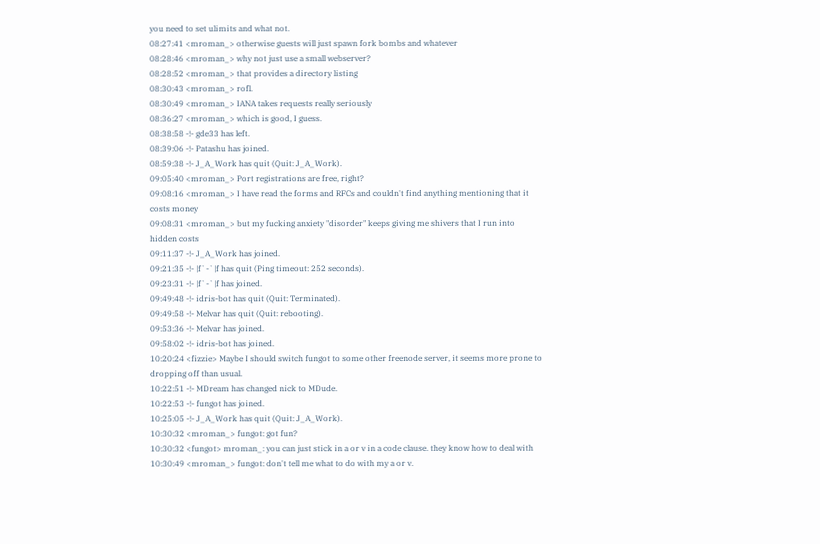you need to set ulimits and what not.
08:27:41 <mroman_> otherwise guests will just spawn fork bombs and whatever
08:28:46 <mroman_> why not just use a small webserver?
08:28:52 <mroman_> that provides a directory listing
08:30:43 <mroman_> rofl.
08:30:49 <mroman_> IANA takes requests really seriously
08:36:27 <mroman_> which is good, I guess.
08:38:58 -!- gde33 has left.
08:39:06 -!- Patashu has joined.
08:59:38 -!- J_A_Work has quit (Quit: J_A_Work).
09:05:40 <mroman_> Port registrations are free, right?
09:08:16 <mroman_> I have read the forms and RFCs and couldn't find anything mentioning that it costs money
09:08:31 <mroman_> but my fucking anxiety "disorder" keeps giving me shivers that I run into hidden costs
09:11:37 -!- J_A_Work has joined.
09:21:35 -!- |f`-`|f has quit (Ping timeout: 252 seconds).
09:23:31 -!- |f`-`|f has joined.
09:49:48 -!- idris-bot has quit (Quit: Terminated).
09:49:58 -!- Melvar has quit (Quit: rebooting).
09:53:36 -!- Melvar has joined.
09:58:02 -!- idris-bot has joined.
10:20:24 <fizzie> Maybe I should switch fungot to some other freenode server, it seems more prone to dropping off than usual.
10:22:51 -!- MDream has changed nick to MDude.
10:22:53 -!- fungot has joined.
10:25:05 -!- J_A_Work has quit (Quit: J_A_Work).
10:30:32 <mroman_> fungot: got fun?
10:30:32 <fungot> mroman_: you can just stick in a or v in a code clause. they know how to deal with
10:30:49 <mroman_> fungot: don't tell me what to do with my a or v.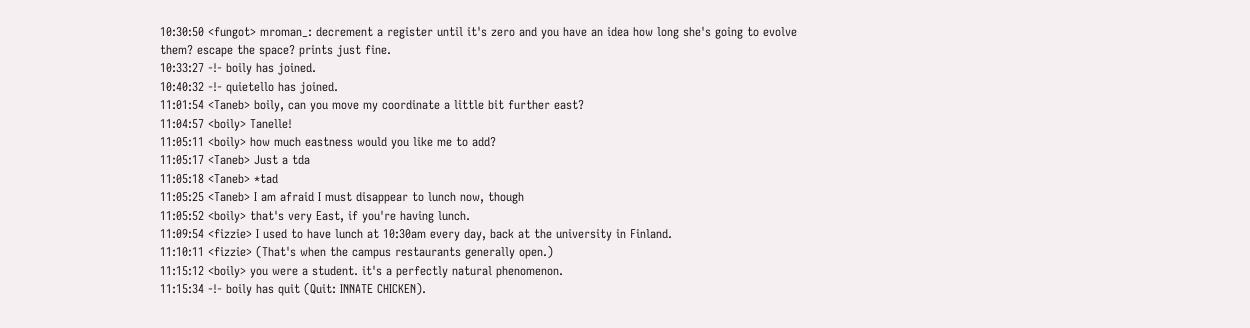10:30:50 <fungot> mroman_: decrement a register until it's zero and you have an idea how long she's going to evolve them? escape the space? prints just fine.
10:33:27 -!- boily has joined.
10:40:32 -!- quietello has joined.
11:01:54 <Taneb> boily, can you move my coordinate a little bit further east?
11:04:57 <boily> Tanelle!
11:05:11 <boily> how much eastness would you like me to add?
11:05:17 <Taneb> Just a tda
11:05:18 <Taneb> *tad
11:05:25 <Taneb> I am afraid I must disappear to lunch now, though
11:05:52 <boily> that's very East, if you're having lunch.
11:09:54 <fizzie> I used to have lunch at 10:30am every day, back at the university in Finland.
11:10:11 <fizzie> (That's when the campus restaurants generally open.)
11:15:12 <boily> you were a student. it's a perfectly natural phenomenon.
11:15:34 -!- boily has quit (Quit: INNATE CHICKEN).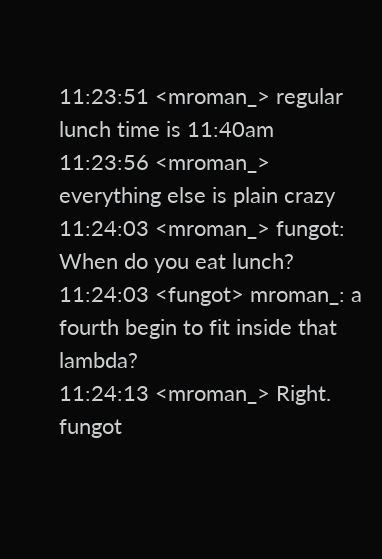11:23:51 <mroman_> regular lunch time is 11:40am
11:23:56 <mroman_> everything else is plain crazy
11:24:03 <mroman_> fungot: When do you eat lunch?
11:24:03 <fungot> mroman_: a fourth begin to fit inside that lambda?
11:24:13 <mroman_> Right. fungot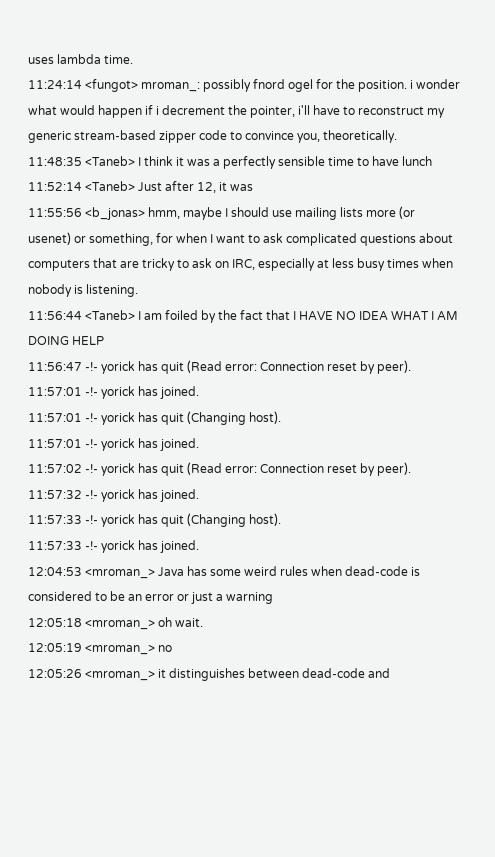uses lambda time.
11:24:14 <fungot> mroman_: possibly fnord ogel for the position. i wonder what would happen if i decrement the pointer, i'll have to reconstruct my generic stream-based zipper code to convince you, theoretically.
11:48:35 <Taneb> I think it was a perfectly sensible time to have lunch
11:52:14 <Taneb> Just after 12, it was
11:55:56 <b_jonas> hmm, maybe I should use mailing lists more (or usenet) or something, for when I want to ask complicated questions about computers that are tricky to ask on IRC, especially at less busy times when nobody is listening.
11:56:44 <Taneb> I am foiled by the fact that I HAVE NO IDEA WHAT I AM DOING HELP
11:56:47 -!- yorick has quit (Read error: Connection reset by peer).
11:57:01 -!- yorick has joined.
11:57:01 -!- yorick has quit (Changing host).
11:57:01 -!- yorick has joined.
11:57:02 -!- yorick has quit (Read error: Connection reset by peer).
11:57:32 -!- yorick has joined.
11:57:33 -!- yorick has quit (Changing host).
11:57:33 -!- yorick has joined.
12:04:53 <mroman_> Java has some weird rules when dead-code is considered to be an error or just a warning
12:05:18 <mroman_> oh wait.
12:05:19 <mroman_> no
12:05:26 <mroman_> it distinguishes between dead-code and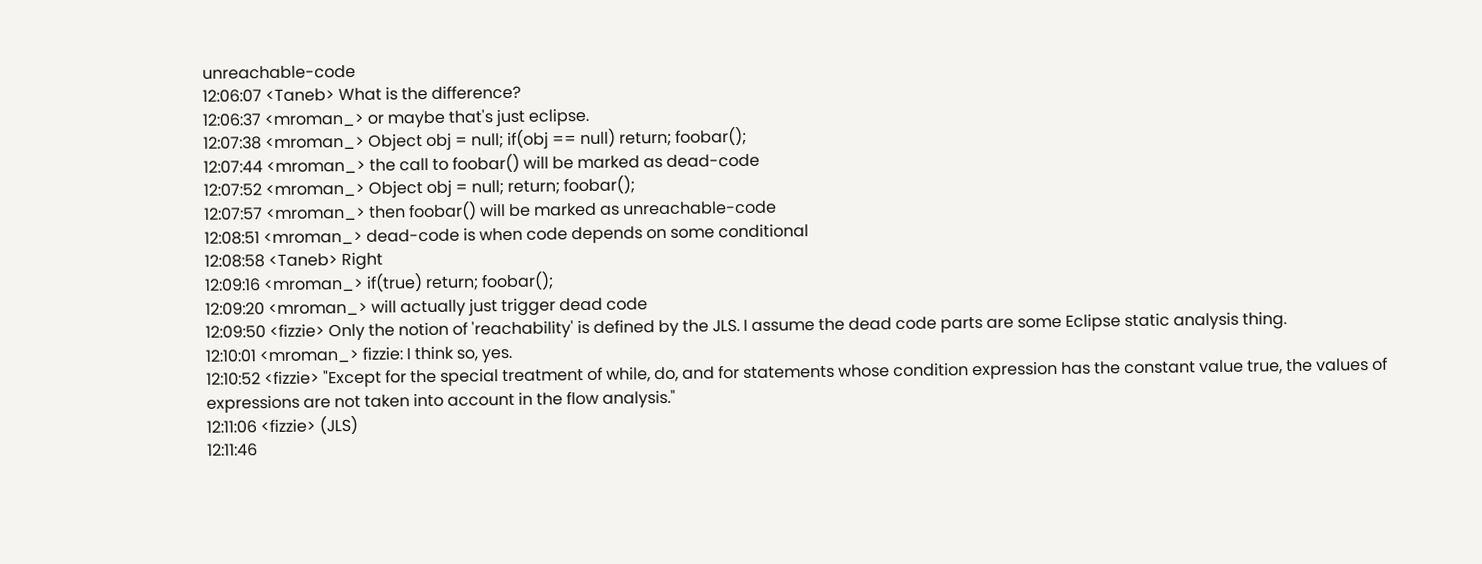unreachable-code
12:06:07 <Taneb> What is the difference?
12:06:37 <mroman_> or maybe that's just eclipse.
12:07:38 <mroman_> Object obj = null; if(obj == null) return; foobar();
12:07:44 <mroman_> the call to foobar() will be marked as dead-code
12:07:52 <mroman_> Object obj = null; return; foobar();
12:07:57 <mroman_> then foobar() will be marked as unreachable-code
12:08:51 <mroman_> dead-code is when code depends on some conditional
12:08:58 <Taneb> Right
12:09:16 <mroman_> if(true) return; foobar();
12:09:20 <mroman_> will actually just trigger dead code
12:09:50 <fizzie> Only the notion of 'reachability' is defined by the JLS. I assume the dead code parts are some Eclipse static analysis thing.
12:10:01 <mroman_> fizzie: I think so, yes.
12:10:52 <fizzie> "Except for the special treatment of while, do, and for statements whose condition expression has the constant value true, the values of expressions are not taken into account in the flow analysis."
12:11:06 <fizzie> (JLS)
12:11:46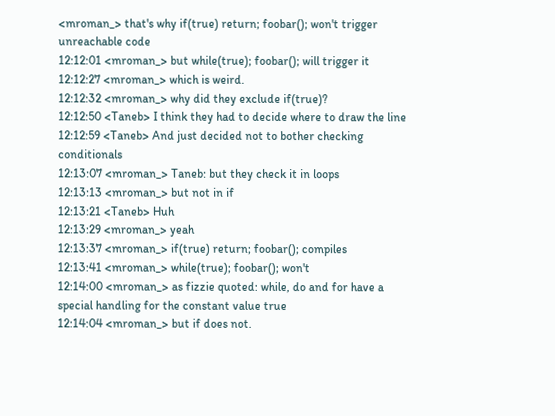<mroman_> that's why if(true) return; foobar(); won't trigger unreachable code
12:12:01 <mroman_> but while(true); foobar(); will trigger it
12:12:27 <mroman_> which is weird.
12:12:32 <mroman_> why did they exclude if(true)?
12:12:50 <Taneb> I think they had to decide where to draw the line
12:12:59 <Taneb> And just decided not to bother checking conditionals
12:13:07 <mroman_> Taneb: but they check it in loops
12:13:13 <mroman_> but not in if
12:13:21 <Taneb> Huh
12:13:29 <mroman_> yeah
12:13:37 <mroman_> if(true) return; foobar(); compiles
12:13:41 <mroman_> while(true); foobar(); won't
12:14:00 <mroman_> as fizzie quoted: while, do and for have a special handling for the constant value true
12:14:04 <mroman_> but if does not.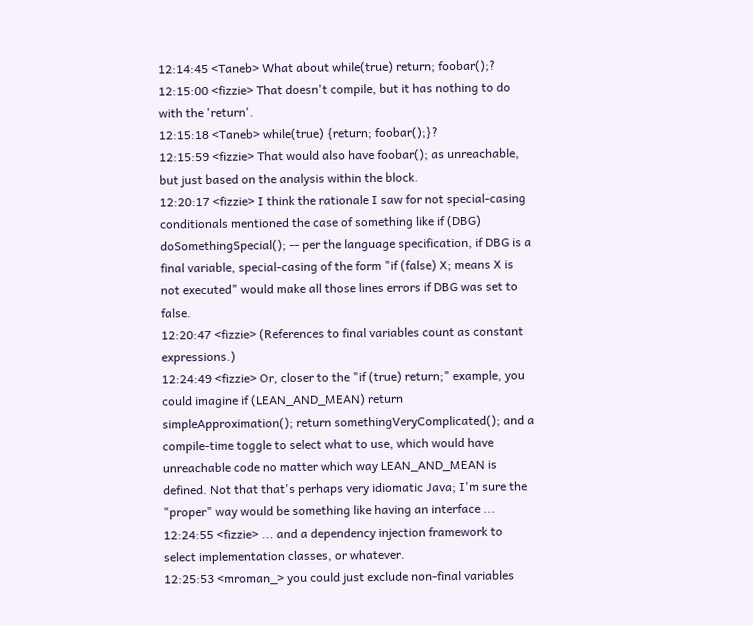12:14:45 <Taneb> What about while(true) return; foobar();?
12:15:00 <fizzie> That doesn't compile, but it has nothing to do with the 'return'.
12:15:18 <Taneb> while(true) {return; foobar();}?
12:15:59 <fizzie> That would also have foobar(); as unreachable, but just based on the analysis within the block.
12:20:17 <fizzie> I think the rationale I saw for not special-casing conditionals mentioned the case of something like if (DBG) doSomethingSpecial(); -- per the language specification, if DBG is a final variable, special-casing of the form "if (false) X; means X is not executed" would make all those lines errors if DBG was set to false.
12:20:47 <fizzie> (References to final variables count as constant expressions.)
12:24:49 <fizzie> Or, closer to the "if (true) return;" example, you could imagine if (LEAN_AND_MEAN) return simpleApproximation(); return somethingVeryComplicated(); and a compile-time toggle to select what to use, which would have unreachable code no matter which way LEAN_AND_MEAN is defined. Not that that's perhaps very idiomatic Java; I'm sure the "proper" way would be something like having an interface ...
12:24:55 <fizzie> ... and a dependency injection framework to select implementation classes, or whatever.
12:25:53 <mroman_> you could just exclude non-final variables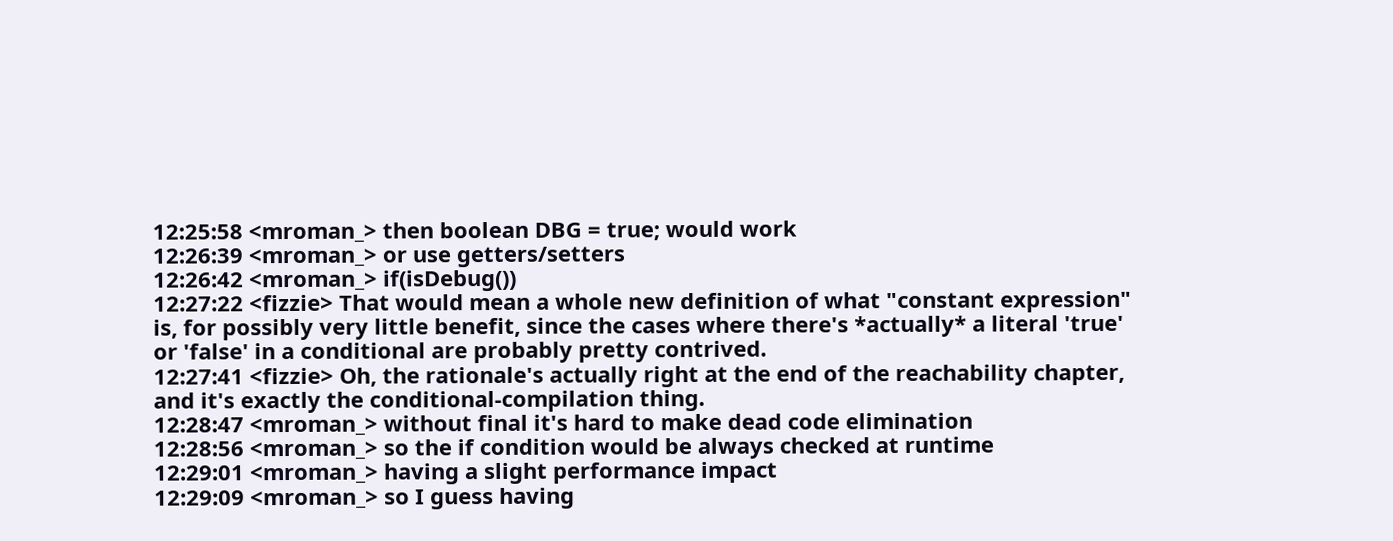12:25:58 <mroman_> then boolean DBG = true; would work
12:26:39 <mroman_> or use getters/setters
12:26:42 <mroman_> if(isDebug())
12:27:22 <fizzie> That would mean a whole new definition of what "constant expression" is, for possibly very little benefit, since the cases where there's *actually* a literal 'true' or 'false' in a conditional are probably pretty contrived.
12:27:41 <fizzie> Oh, the rationale's actually right at the end of the reachability chapter, and it's exactly the conditional-compilation thing.
12:28:47 <mroman_> without final it's hard to make dead code elimination
12:28:56 <mroman_> so the if condition would be always checked at runtime
12:29:01 <mroman_> having a slight performance impact
12:29:09 <mroman_> so I guess having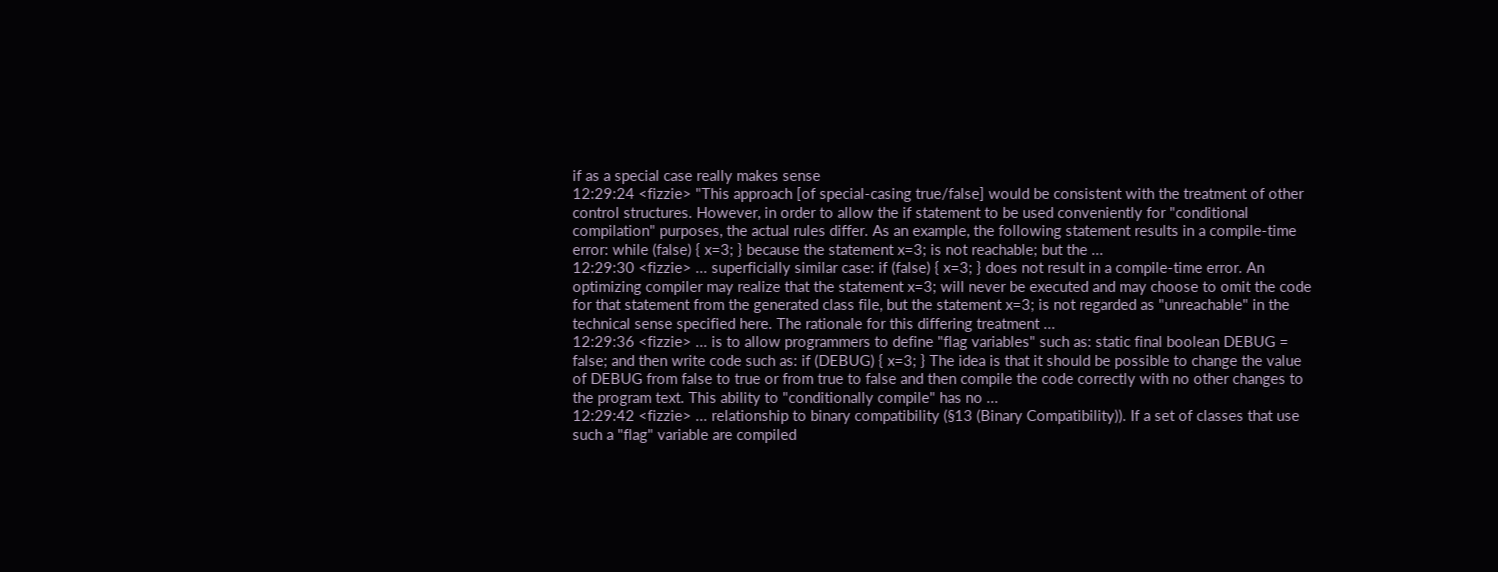if as a special case really makes sense
12:29:24 <fizzie> "This approach [of special-casing true/false] would be consistent with the treatment of other control structures. However, in order to allow the if statement to be used conveniently for "conditional compilation" purposes, the actual rules differ. As an example, the following statement results in a compile-time error: while (false) { x=3; } because the statement x=3; is not reachable; but the ...
12:29:30 <fizzie> ... superficially similar case: if (false) { x=3; } does not result in a compile-time error. An optimizing compiler may realize that the statement x=3; will never be executed and may choose to omit the code for that statement from the generated class file, but the statement x=3; is not regarded as "unreachable" in the technical sense specified here. The rationale for this differing treatment ...
12:29:36 <fizzie> ... is to allow programmers to define "flag variables" such as: static final boolean DEBUG = false; and then write code such as: if (DEBUG) { x=3; } The idea is that it should be possible to change the value of DEBUG from false to true or from true to false and then compile the code correctly with no other changes to the program text. This ability to "conditionally compile" has no ...
12:29:42 <fizzie> ... relationship to binary compatibility (§13 (Binary Compatibility)). If a set of classes that use such a "flag" variable are compiled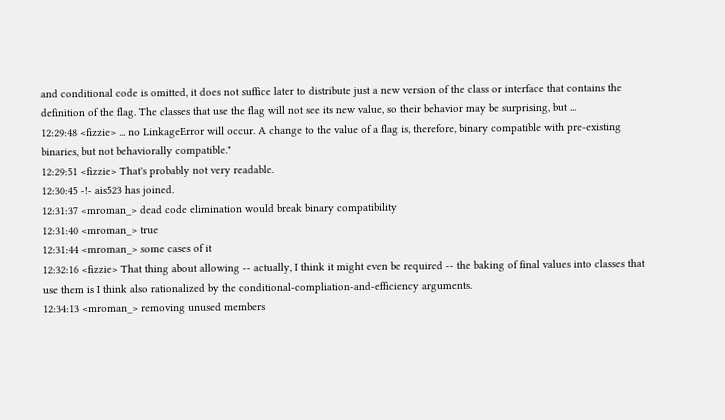and conditional code is omitted, it does not suffice later to distribute just a new version of the class or interface that contains the definition of the flag. The classes that use the flag will not see its new value, so their behavior may be surprising, but ...
12:29:48 <fizzie> ... no LinkageError will occur. A change to the value of a flag is, therefore, binary compatible with pre-existing binaries, but not behaviorally compatible."
12:29:51 <fizzie> That's probably not very readable.
12:30:45 -!- ais523 has joined.
12:31:37 <mroman_> dead code elimination would break binary compatibility
12:31:40 <mroman_> true
12:31:44 <mroman_> some cases of it
12:32:16 <fizzie> That thing about allowing -- actually, I think it might even be required -- the baking of final values into classes that use them is I think also rationalized by the conditional-compliation-and-efficiency arguments.
12:34:13 <mroman_> removing unused members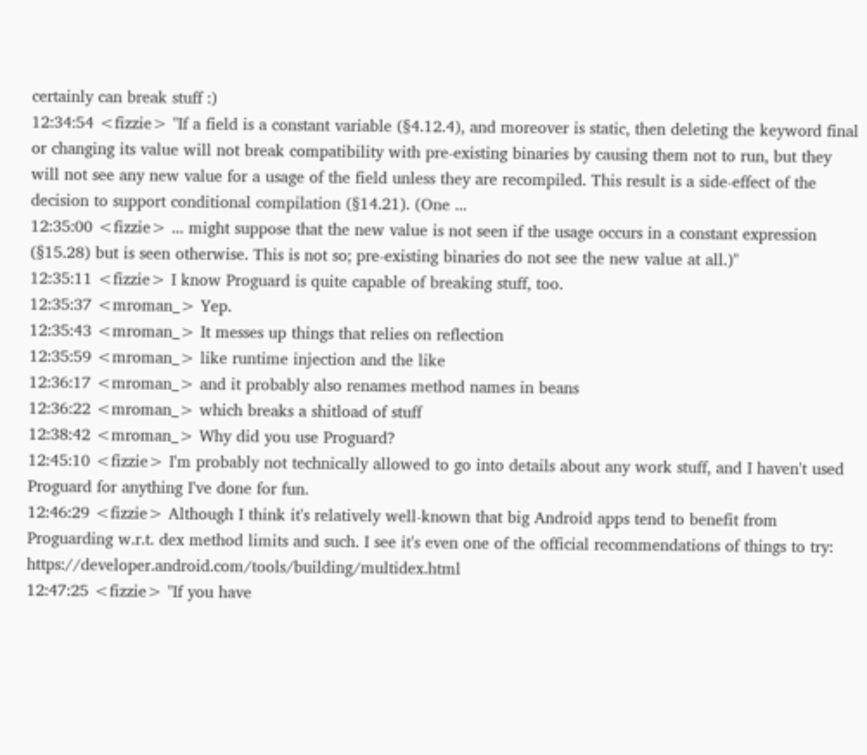certainly can break stuff :)
12:34:54 <fizzie> "If a field is a constant variable (§4.12.4), and moreover is static, then deleting the keyword final or changing its value will not break compatibility with pre-existing binaries by causing them not to run, but they will not see any new value for a usage of the field unless they are recompiled. This result is a side-effect of the decision to support conditional compilation (§14.21). (One ...
12:35:00 <fizzie> ... might suppose that the new value is not seen if the usage occurs in a constant expression (§15.28) but is seen otherwise. This is not so; pre-existing binaries do not see the new value at all.)"
12:35:11 <fizzie> I know Proguard is quite capable of breaking stuff, too.
12:35:37 <mroman_> Yep.
12:35:43 <mroman_> It messes up things that relies on reflection
12:35:59 <mroman_> like runtime injection and the like
12:36:17 <mroman_> and it probably also renames method names in beans
12:36:22 <mroman_> which breaks a shitload of stuff
12:38:42 <mroman_> Why did you use Proguard?
12:45:10 <fizzie> I'm probably not technically allowed to go into details about any work stuff, and I haven't used Proguard for anything I've done for fun.
12:46:29 <fizzie> Although I think it's relatively well-known that big Android apps tend to benefit from Proguarding w.r.t. dex method limits and such. I see it's even one of the official recommendations of things to try: https://developer.android.com/tools/building/multidex.html
12:47:25 <fizzie> "If you have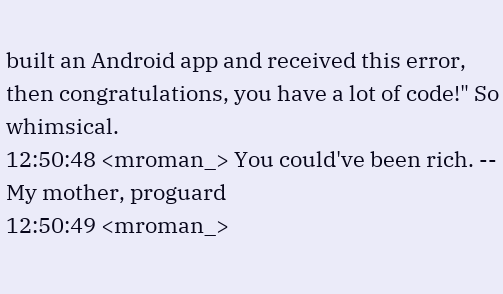built an Android app and received this error, then congratulations, you have a lot of code!" So whimsical.
12:50:48 <mroman_> You could've been rich. -- My mother, proguard
12:50:49 <mroman_>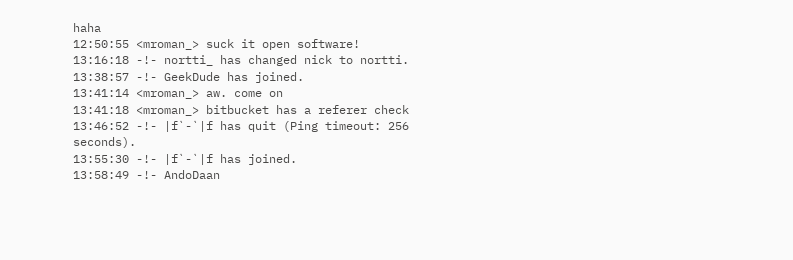haha
12:50:55 <mroman_> suck it open software!
13:16:18 -!- nortti_ has changed nick to nortti.
13:38:57 -!- GeekDude has joined.
13:41:14 <mroman_> aw. come on
13:41:18 <mroman_> bitbucket has a referer check
13:46:52 -!- |f`-`|f has quit (Ping timeout: 256 seconds).
13:55:30 -!- |f`-`|f has joined.
13:58:49 -!- AndoDaan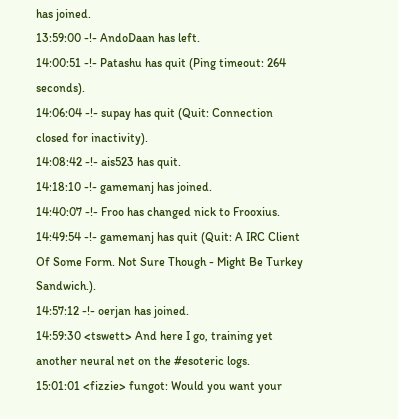has joined.
13:59:00 -!- AndoDaan has left.
14:00:51 -!- Patashu has quit (Ping timeout: 264 seconds).
14:06:04 -!- supay has quit (Quit: Connection closed for inactivity).
14:08:42 -!- ais523 has quit.
14:18:10 -!- gamemanj has joined.
14:40:07 -!- Froo has changed nick to Frooxius.
14:49:54 -!- gamemanj has quit (Quit: A IRC Client Of Some Form. Not Sure Though - Might Be Turkey Sandwich.).
14:57:12 -!- oerjan has joined.
14:59:30 <tswett> And here I go, training yet another neural net on the #esoteric logs.
15:01:01 <fizzie> fungot: Would you want your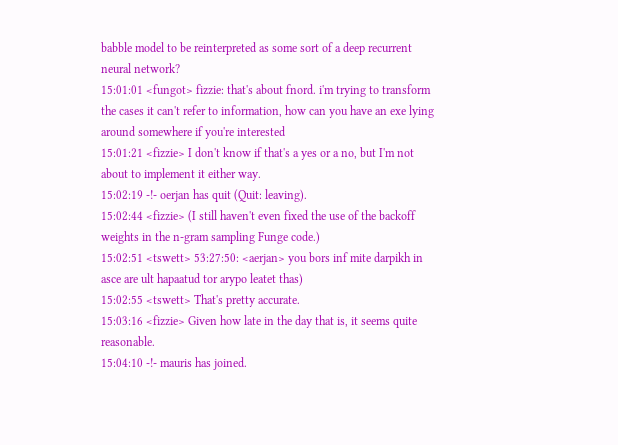babble model to be reinterpreted as some sort of a deep recurrent neural network?
15:01:01 <fungot> fizzie: that's about fnord. i'm trying to transform the cases it can't refer to information, how can you have an exe lying around somewhere if you're interested
15:01:21 <fizzie> I don't know if that's a yes or a no, but I'm not about to implement it either way.
15:02:19 -!- oerjan has quit (Quit: leaving).
15:02:44 <fizzie> (I still haven't even fixed the use of the backoff weights in the n-gram sampling Funge code.)
15:02:51 <tswett> 53:27:50: <aerjan> you bors inf mite darpikh in asce are ult hapaatud tor arypo leatet thas)
15:02:55 <tswett> That's pretty accurate.
15:03:16 <fizzie> Given how late in the day that is, it seems quite reasonable.
15:04:10 -!- mauris has joined.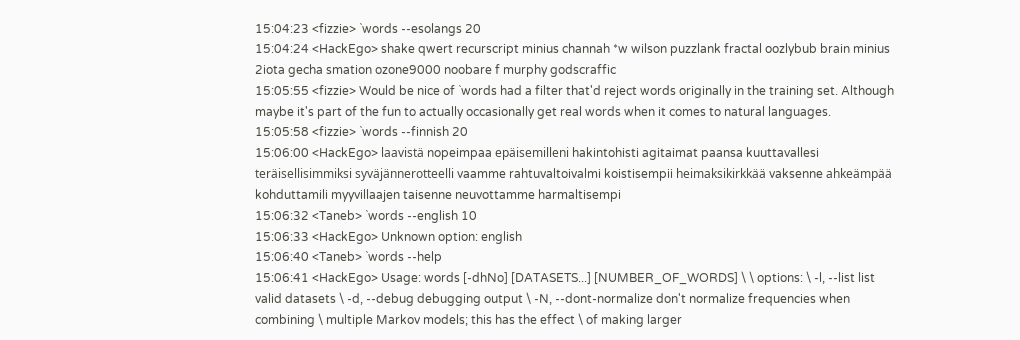15:04:23 <fizzie> `words --esolangs 20
15:04:24 <HackEgo> shake qwert recurscript minius channah *w wilson puzzlank fractal oozlybub brain minius 2iota gecha smation ozone9000 noobare f murphy godscraffic
15:05:55 <fizzie> Would be nice of `words had a filter that'd reject words originally in the training set. Although maybe it's part of the fun to actually occasionally get real words when it comes to natural languages.
15:05:58 <fizzie> `words --finnish 20
15:06:00 <HackEgo> laavistä nopeimpaa epäisemilleni hakintohisti agitaimat paansa kuuttavallesi teräisellisimmiksi syväjännerotteelli vaamme rahtuvaltoivalmi koistisempii heimaksikirkkää vaksenne ahkeämpää kohduttamili myyvillaajen taisenne neuvottamme harmaltisempi
15:06:32 <Taneb> `words --english 10
15:06:33 <HackEgo> Unknown option: english
15:06:40 <Taneb> `words --help
15:06:41 <HackEgo> Usage: words [-dhNo] [DATASETS...] [NUMBER_OF_WORDS] \ \ options: \ -l, --list list valid datasets \ -d, --debug debugging output \ -N, --dont-normalize don't normalize frequencies when combining \ multiple Markov models; this has the effect \ of making larger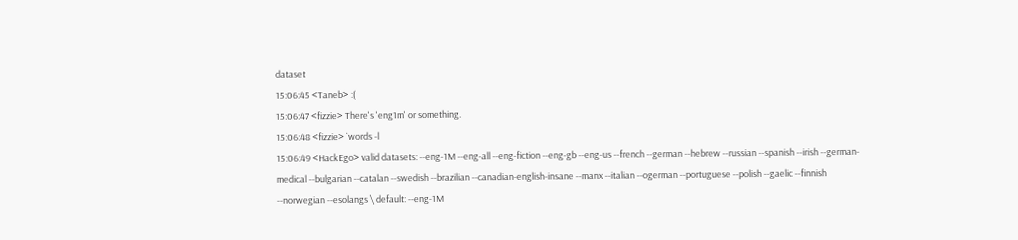dataset
15:06:45 <Taneb> :(
15:06:47 <fizzie> There's 'eng1m' or something.
15:06:48 <fizzie> `words -l
15:06:49 <HackEgo> valid datasets: --eng-1M --eng-all --eng-fiction --eng-gb --eng-us --french --german --hebrew --russian --spanish --irish --german-medical --bulgarian --catalan --swedish --brazilian --canadian-english-insane --manx --italian --ogerman --portuguese --polish --gaelic --finnish --norwegian --esolangs \ default: --eng-1M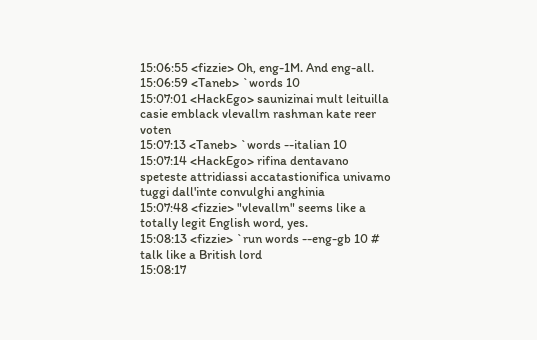15:06:55 <fizzie> Oh, eng-1M. And eng-all.
15:06:59 <Taneb> `words 10
15:07:01 <HackEgo> saunizinai mult leituilla casie emblack vlevallm rashman kate reer voten
15:07:13 <Taneb> `words --italian 10
15:07:14 <HackEgo> rifina dentavano speteste attridiassi accatastionifica univamo tuggi dall'inte convulghi anghinia
15:07:48 <fizzie> "vlevallm" seems like a totally legit English word, yes.
15:08:13 <fizzie> `run words --eng-gb 10 # talk like a British lord
15:08:17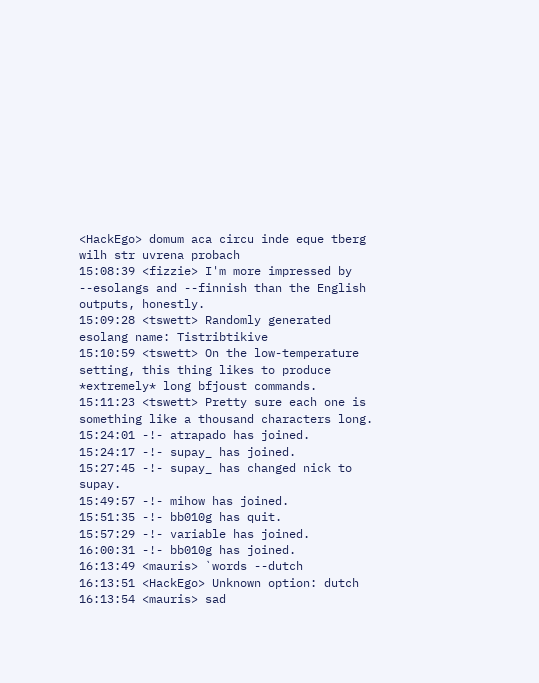<HackEgo> domum aca circu inde eque tberg wilh str uvrena probach
15:08:39 <fizzie> I'm more impressed by --esolangs and --finnish than the English outputs, honestly.
15:09:28 <tswett> Randomly generated esolang name: Tistribtikive
15:10:59 <tswett> On the low-temperature setting, this thing likes to produce *extremely* long bfjoust commands.
15:11:23 <tswett> Pretty sure each one is something like a thousand characters long.
15:24:01 -!- atrapado has joined.
15:24:17 -!- supay_ has joined.
15:27:45 -!- supay_ has changed nick to supay.
15:49:57 -!- mihow has joined.
15:51:35 -!- bb010g has quit.
15:57:29 -!- variable has joined.
16:00:31 -!- bb010g has joined.
16:13:49 <mauris> `words --dutch
16:13:51 <HackEgo> Unknown option: dutch
16:13:54 <mauris> sad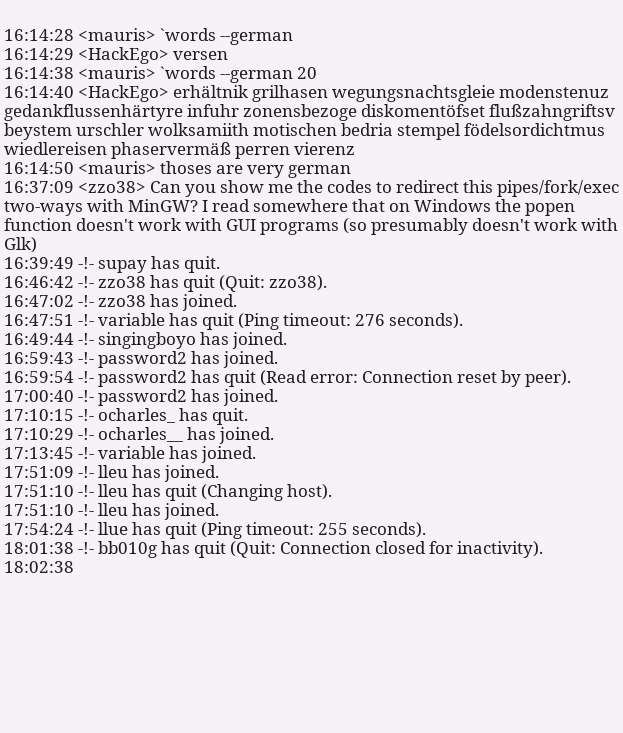16:14:28 <mauris> `words --german
16:14:29 <HackEgo> versen
16:14:38 <mauris> `words --german 20
16:14:40 <HackEgo> erhältnik grilhasen wegungsnachtsgleie modenstenuz gedankflussenhärtyre infuhr zonensbezoge diskomentöfset flußzahngriftsv beystem urschler wolksamiith motischen bedria stempel födelsordichtmus wiedlereisen phaservermäß perren vierenz
16:14:50 <mauris> thoses are very german
16:37:09 <zzo38> Can you show me the codes to redirect this pipes/fork/exec two-ways with MinGW? I read somewhere that on Windows the popen function doesn't work with GUI programs (so presumably doesn't work with Glk)
16:39:49 -!- supay has quit.
16:46:42 -!- zzo38 has quit (Quit: zzo38).
16:47:02 -!- zzo38 has joined.
16:47:51 -!- variable has quit (Ping timeout: 276 seconds).
16:49:44 -!- singingboyo has joined.
16:59:43 -!- password2 has joined.
16:59:54 -!- password2 has quit (Read error: Connection reset by peer).
17:00:40 -!- password2 has joined.
17:10:15 -!- ocharles_ has quit.
17:10:29 -!- ocharles__ has joined.
17:13:45 -!- variable has joined.
17:51:09 -!- lleu has joined.
17:51:10 -!- lleu has quit (Changing host).
17:51:10 -!- lleu has joined.
17:54:24 -!- llue has quit (Ping timeout: 255 seconds).
18:01:38 -!- bb010g has quit (Quit: Connection closed for inactivity).
18:02:38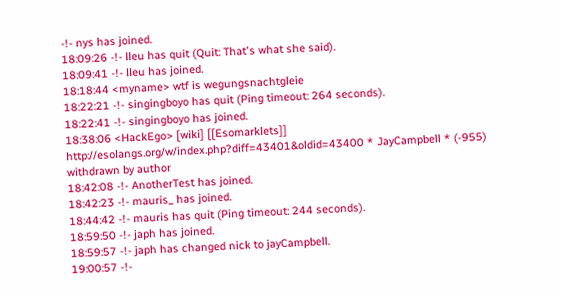-!- nys has joined.
18:09:26 -!- lleu has quit (Quit: That's what she said).
18:09:41 -!- lleu has joined.
18:18:44 <myname> wtf is wegungsnachtgleie
18:22:21 -!- singingboyo has quit (Ping timeout: 264 seconds).
18:22:41 -!- singingboyo has joined.
18:38:06 <HackEgo> [wiki] [[Esomarklets]] http://esolangs.org/w/index.php?diff=43401&oldid=43400 * JayCampbell * (-955) withdrawn by author
18:42:08 -!- AnotherTest has joined.
18:42:23 -!- mauris_ has joined.
18:44:42 -!- mauris has quit (Ping timeout: 244 seconds).
18:59:50 -!- japh has joined.
18:59:57 -!- japh has changed nick to jayCampbell.
19:00:57 -!-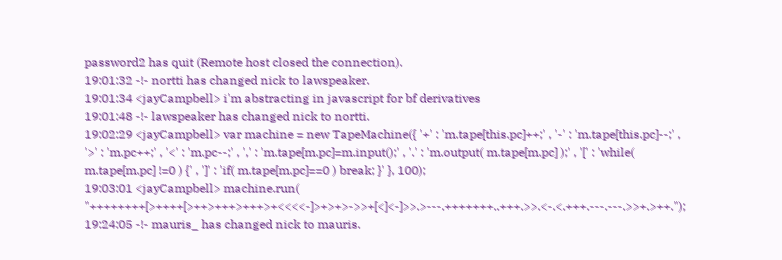password2 has quit (Remote host closed the connection).
19:01:32 -!- nortti has changed nick to lawspeaker.
19:01:34 <jayCampbell> i'm abstracting in javascript for bf derivatives
19:01:48 -!- lawspeaker has changed nick to nortti.
19:02:29 <jayCampbell> var machine = new TapeMachine({ '+' : 'm.tape[this.pc]++;' , '-' : 'm.tape[this.pc]--;' , '>' : 'm.pc++;' , '<' : 'm.pc--;' , ',' : 'm.tape[m.pc]=m.input();' , '.' : 'm.output( m.tape[m.pc] );' , '[' : 'while( m.tape[m.pc] !=0 ) {' , ']' : 'if( m.tape[m.pc]==0 ) break; }' }, 100);
19:03:01 <jayCampbell> machine.run( "++++++++[>++++[>++>+++>+++>+<<<<-]>+>+>->>+[<]<-]>>.>---.+++++++..+++.>>.<-.<.+++.---.---.>>+.>++.");
19:24:05 -!- mauris_ has changed nick to mauris.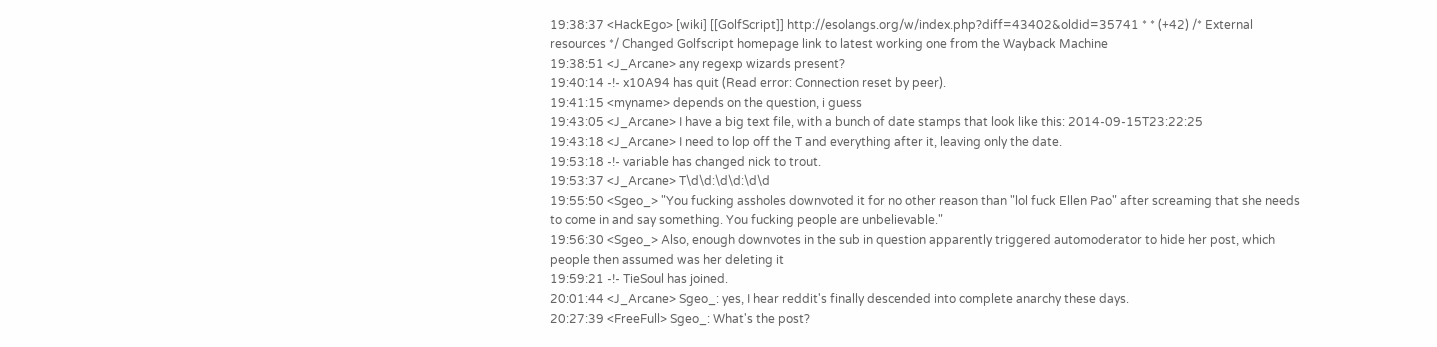19:38:37 <HackEgo> [wiki] [[GolfScript]] http://esolangs.org/w/index.php?diff=43402&oldid=35741 * * (+42) /* External resources */ Changed Golfscript homepage link to latest working one from the Wayback Machine
19:38:51 <J_Arcane> any regexp wizards present?
19:40:14 -!- x10A94 has quit (Read error: Connection reset by peer).
19:41:15 <myname> depends on the question, i guess
19:43:05 <J_Arcane> I have a big text file, with a bunch of date stamps that look like this: 2014-09-15T23:22:25
19:43:18 <J_Arcane> I need to lop off the T and everything after it, leaving only the date.
19:53:18 -!- variable has changed nick to trout.
19:53:37 <J_Arcane> T\d\d:\d\d:\d\d
19:55:50 <Sgeo_> "You fucking assholes downvoted it for no other reason than "lol fuck Ellen Pao" after screaming that she needs to come in and say something. You fucking people are unbelievable."
19:56:30 <Sgeo_> Also, enough downvotes in the sub in question apparently triggered automoderator to hide her post, which people then assumed was her deleting it
19:59:21 -!- TieSoul has joined.
20:01:44 <J_Arcane> Sgeo_: yes, I hear reddit's finally descended into complete anarchy these days.
20:27:39 <FreeFull> Sgeo_: What's the post?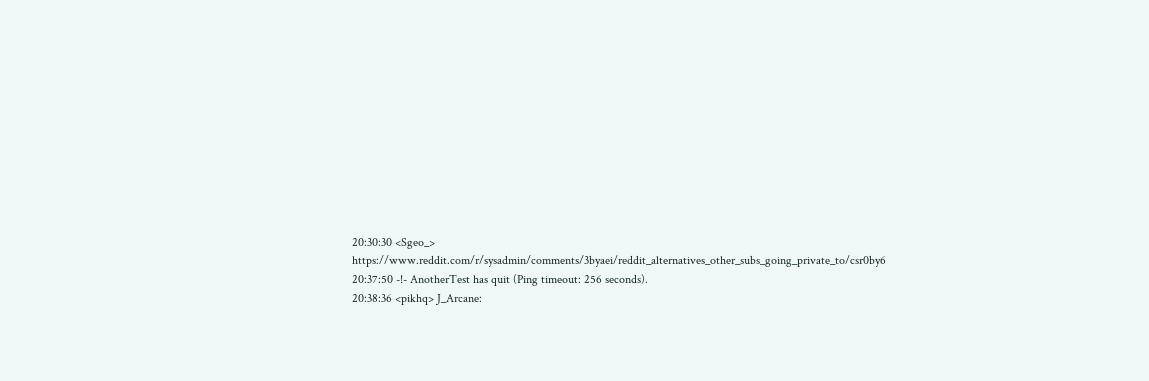20:30:30 <Sgeo_> https://www.reddit.com/r/sysadmin/comments/3byaei/reddit_alternatives_other_subs_going_private_to/csr0by6
20:37:50 -!- AnotherTest has quit (Ping timeout: 256 seconds).
20:38:36 <pikhq> J_Arcane: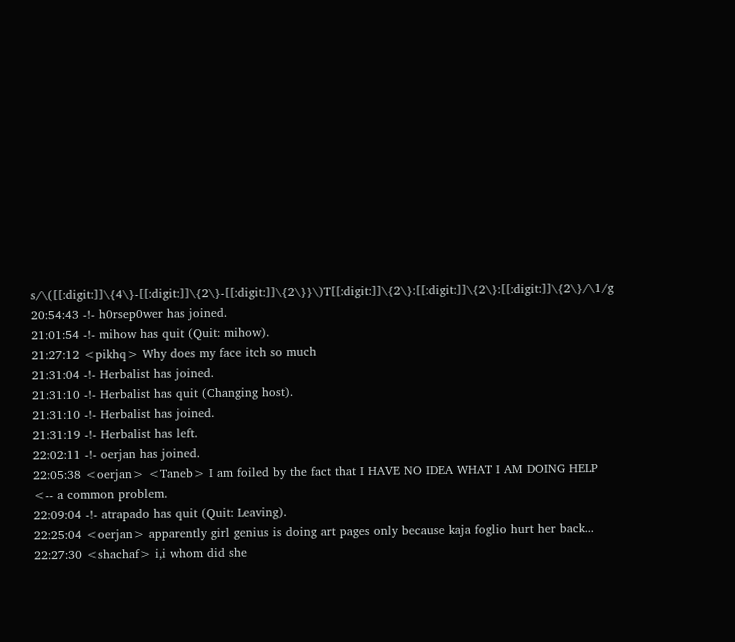s/\([[:digit:]]\{4\}-[[:digit:]]\{2\}-[[:digit:]]\{2\}}\)T[[:digit:]]\{2\}:[[:digit:]]\{2\}:[[:digit:]]\{2\}/\1/g
20:54:43 -!- h0rsep0wer has joined.
21:01:54 -!- mihow has quit (Quit: mihow).
21:27:12 <pikhq> Why does my face itch so much
21:31:04 -!- Herbalist has joined.
21:31:10 -!- Herbalist has quit (Changing host).
21:31:10 -!- Herbalist has joined.
21:31:19 -!- Herbalist has left.
22:02:11 -!- oerjan has joined.
22:05:38 <oerjan> <Taneb> I am foiled by the fact that I HAVE NO IDEA WHAT I AM DOING HELP <-- a common problem.
22:09:04 -!- atrapado has quit (Quit: Leaving).
22:25:04 <oerjan> apparently girl genius is doing art pages only because kaja foglio hurt her back...
22:27:30 <shachaf> i,i whom did she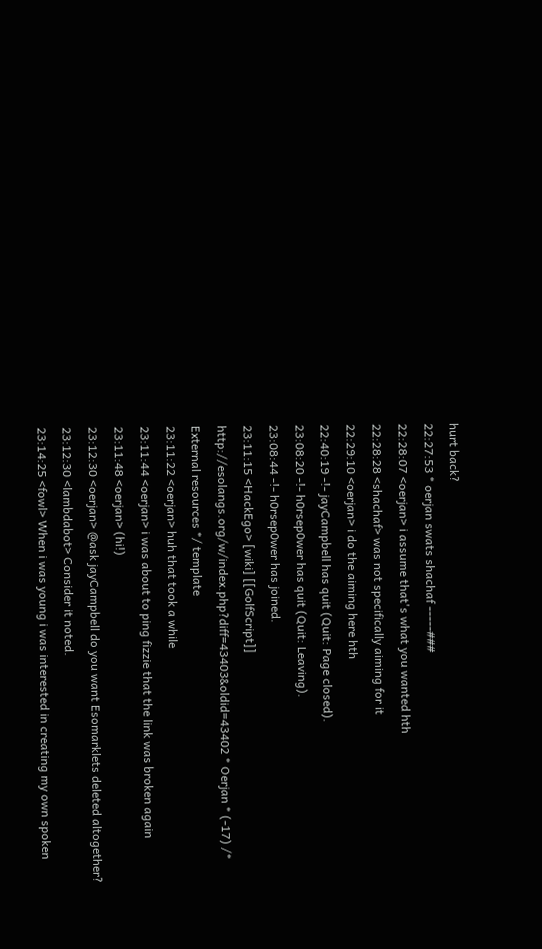hurt back?
22:27:53 * oerjan swats shachaf -----###
22:28:07 <oerjan> i assume that's what you wanted hth
22:28:28 <shachaf> was not specifically aiming for it
22:29:10 <oerjan> i do the aiming here hth
22:40:19 -!- jayCampbell has quit (Quit: Page closed).
23:08:20 -!- h0rsep0wer has quit (Quit: Leaving).
23:08:44 -!- h0rsep0wer has joined.
23:11:15 <HackEgo> [wiki] [[GolfScript]] http://esolangs.org/w/index.php?diff=43403&oldid=43402 * Oerjan * (-17) /* External resources */ template
23:11:22 <oerjan> huh that took a while
23:11:44 <oerjan> i was about to ping fizzie that the link was broken again
23:11:48 <oerjan> (hi!)
23:12:30 <oerjan> @ask jayCampbell do you want Esomarklets deleted altogether?
23:12:30 <lambdabot> Consider it noted.
23:14:25 <fowl> When i was young i was interested in creating my own spoken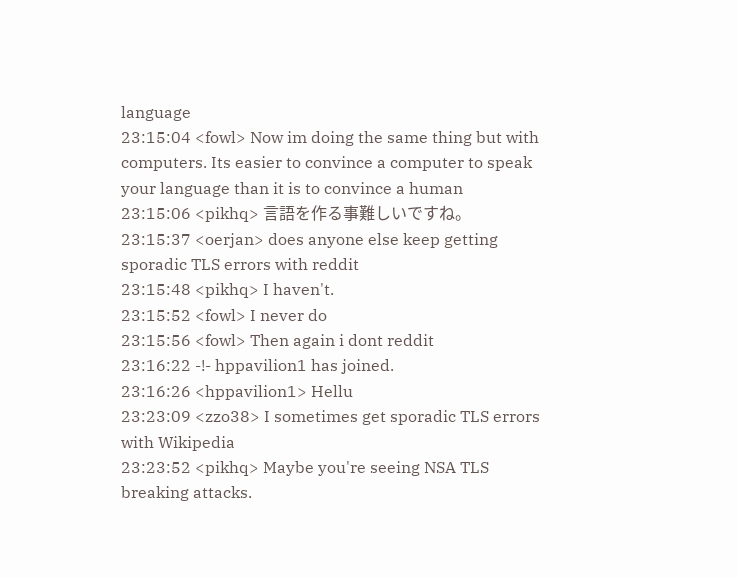language
23:15:04 <fowl> Now im doing the same thing but with computers. Its easier to convince a computer to speak your language than it is to convince a human
23:15:06 <pikhq> 言語を作る事難しいですね。
23:15:37 <oerjan> does anyone else keep getting sporadic TLS errors with reddit
23:15:48 <pikhq> I haven't.
23:15:52 <fowl> I never do
23:15:56 <fowl> Then again i dont reddit
23:16:22 -!- hppavilion1 has joined.
23:16:26 <hppavilion1> Hellu
23:23:09 <zzo38> I sometimes get sporadic TLS errors with Wikipedia
23:23:52 <pikhq> Maybe you're seeing NSA TLS breaking attacks.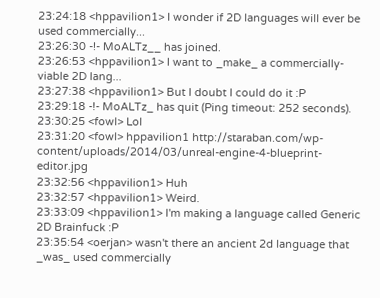23:24:18 <hppavilion1> I wonder if 2D languages will ever be used commercially...
23:26:30 -!- MoALTz__ has joined.
23:26:53 <hppavilion1> I want to _make_ a commercially-viable 2D lang...
23:27:38 <hppavilion1> But I doubt I could do it :P
23:29:18 -!- MoALTz_ has quit (Ping timeout: 252 seconds).
23:30:25 <fowl> Lol
23:31:20 <fowl> hppavilion1 http://staraban.com/wp-content/uploads/2014/03/unreal-engine-4-blueprint-editor.jpg
23:32:56 <hppavilion1> Huh
23:32:57 <hppavilion1> Weird.
23:33:09 <hppavilion1> I'm making a language called Generic 2D Brainfuck :P
23:35:54 <oerjan> wasn't there an ancient 2d language that _was_ used commercially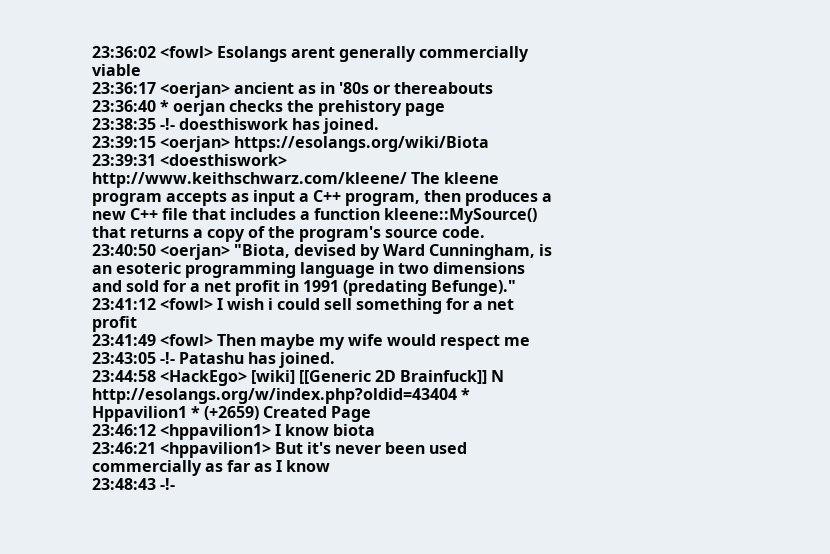23:36:02 <fowl> Esolangs arent generally commercially viable
23:36:17 <oerjan> ancient as in '80s or thereabouts
23:36:40 * oerjan checks the prehistory page
23:38:35 -!- doesthiswork has joined.
23:39:15 <oerjan> https://esolangs.org/wiki/Biota
23:39:31 <doesthiswork> http://www.keithschwarz.com/kleene/ The kleene program accepts as input a C++ program, then produces a new C++ file that includes a function kleene::MySource() that returns a copy of the program's source code.
23:40:50 <oerjan> "Biota, devised by Ward Cunningham, is an esoteric programming language in two dimensions and sold for a net profit in 1991 (predating Befunge)."
23:41:12 <fowl> I wish i could sell something for a net profit
23:41:49 <fowl> Then maybe my wife would respect me
23:43:05 -!- Patashu has joined.
23:44:58 <HackEgo> [wiki] [[Generic 2D Brainfuck]] N http://esolangs.org/w/index.php?oldid=43404 * Hppavilion1 * (+2659) Created Page
23:46:12 <hppavilion1> I know biota
23:46:21 <hppavilion1> But it's never been used commercially as far as I know
23:48:43 -!-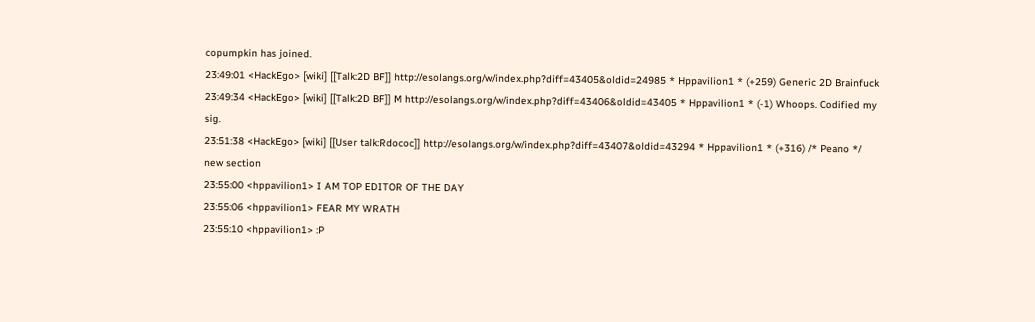copumpkin has joined.
23:49:01 <HackEgo> [wiki] [[Talk:2D BF]] http://esolangs.org/w/index.php?diff=43405&oldid=24985 * Hppavilion1 * (+259) Generic 2D Brainfuck
23:49:34 <HackEgo> [wiki] [[Talk:2D BF]] M http://esolangs.org/w/index.php?diff=43406&oldid=43405 * Hppavilion1 * (-1) Whoops. Codified my sig.
23:51:38 <HackEgo> [wiki] [[User talk:Rdococ]] http://esolangs.org/w/index.php?diff=43407&oldid=43294 * Hppavilion1 * (+316) /* Peano */ new section
23:55:00 <hppavilion1> I AM TOP EDITOR OF THE DAY
23:55:06 <hppavilion1> FEAR MY WRATH
23:55:10 <hppavilion1> :P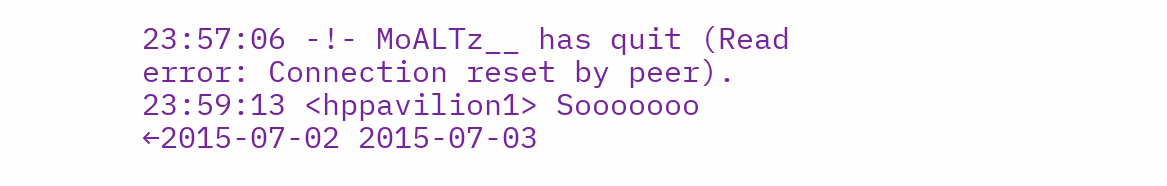23:57:06 -!- MoALTz__ has quit (Read error: Connection reset by peer).
23:59:13 <hppavilion1> Sooooooo
←2015-07-02 2015-07-03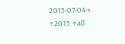2015-07-04→ ↑2015 ↑all